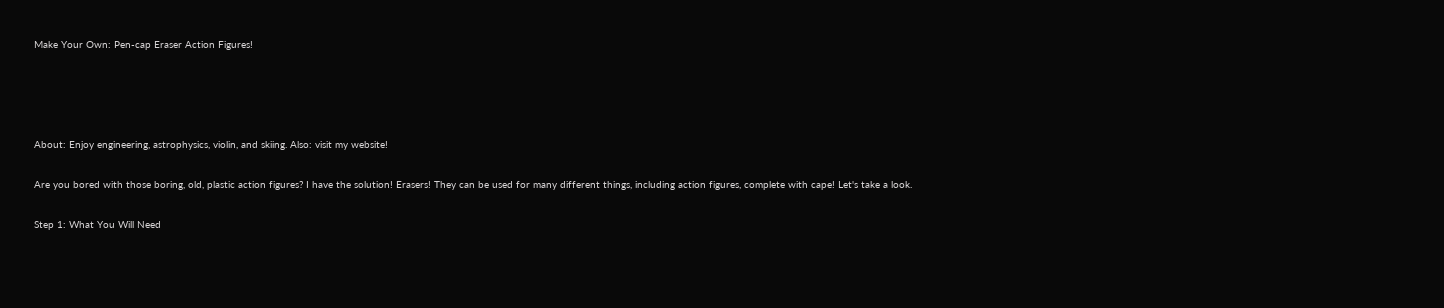Make Your Own: Pen-cap Eraser Action Figures!




About: Enjoy engineering, astrophysics, violin, and skiing. Also: visit my website!

Are you bored with those boring, old, plastic action figures? I have the solution! Erasers! They can be used for many different things, including action figures, complete with cape! Let's take a look.

Step 1: What You Will Need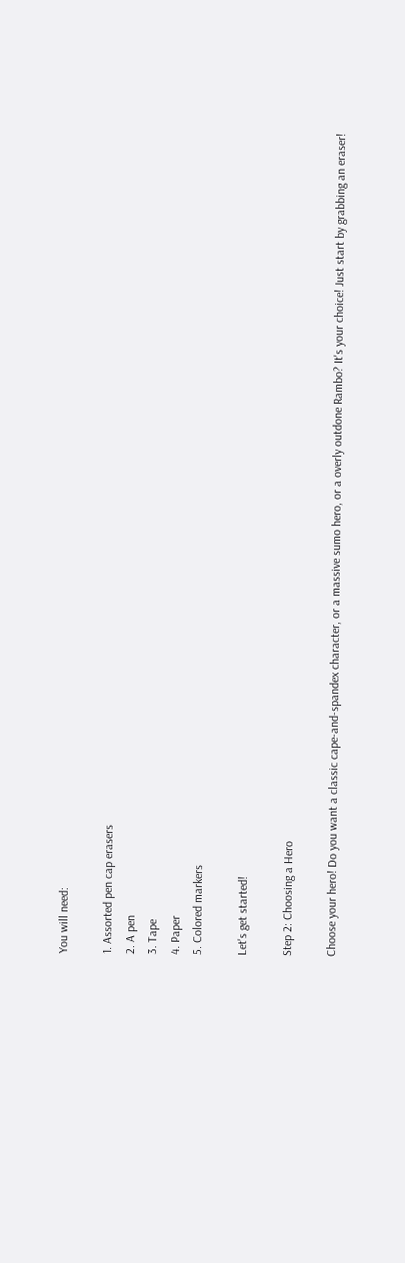You will need:

1. Assorted pen cap erasers
2. A pen
3. Tape
4. Paper
5. Colored markers

Let's get started!

Step 2: Choosing a Hero

Choose your hero! Do you want a classic cape-and-spandex character, or a massive sumo hero, or a overly outdone Rambo? It's your choice! Just start by grabbing an eraser!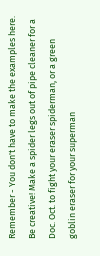Remember - You don't have to make the examples here. Be creative! Make a spider legs out of pipe cleaner for a Doc. Oct. to fight your eraser spiderman, or a green goblin eraser for your superman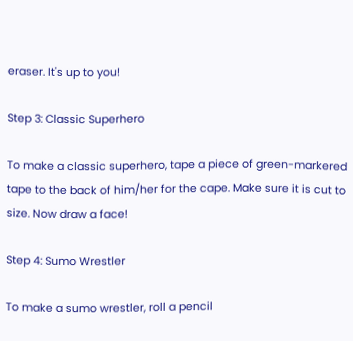eraser. It's up to you!

Step 3: Classic Superhero

To make a classic superhero, tape a piece of green-markered tape to the back of him/her for the cape. Make sure it is cut to size. Now draw a face!

Step 4: Sumo Wrestler

To make a sumo wrestler, roll a pencil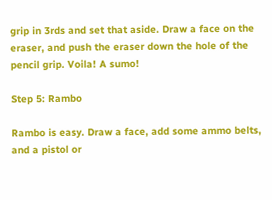grip in 3rds and set that aside. Draw a face on the eraser, and push the eraser down the hole of the pencil grip. Voila! A sumo!

Step 5: Rambo

Rambo is easy. Draw a face, add some ammo belts, and a pistol or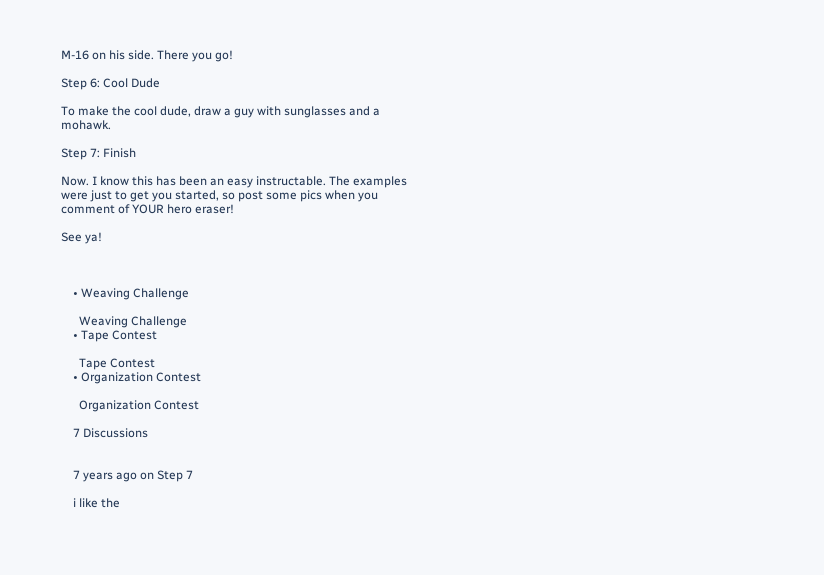M-16 on his side. There you go!

Step 6: Cool Dude

To make the cool dude, draw a guy with sunglasses and a mohawk.

Step 7: Finish

Now. I know this has been an easy instructable. The examples were just to get you started, so post some pics when you comment of YOUR hero eraser!

See ya!



    • Weaving Challenge

      Weaving Challenge
    • Tape Contest

      Tape Contest
    • Organization Contest

      Organization Contest

    7 Discussions


    7 years ago on Step 7

    i like the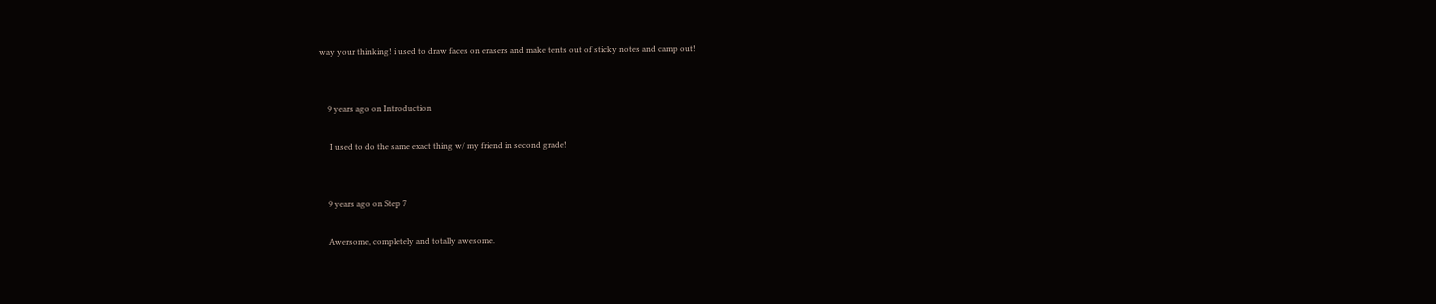way your thinking! i used to draw faces on erasers and make tents out of sticky notes and camp out!


    9 years ago on Introduction

     I used to do the same exact thing w/ my friend in second grade!


    9 years ago on Step 7

    Awersome, completely and totally awesome.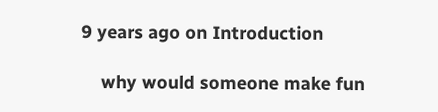9 years ago on Introduction

    why would someone make fun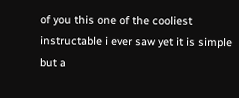of you this one of the cooliest instructable i ever saw yet it is simple but a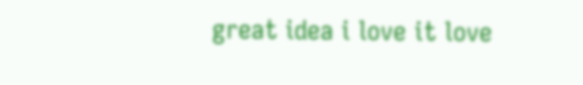great idea i love it love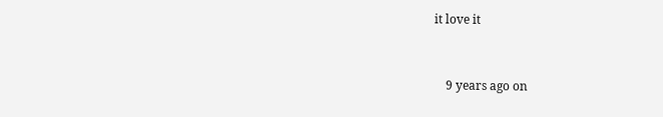it love it


    9 years ago on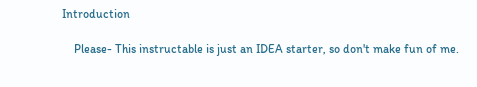Introduction

    Please- This instructable is just an IDEA starter, so don't make fun of me.